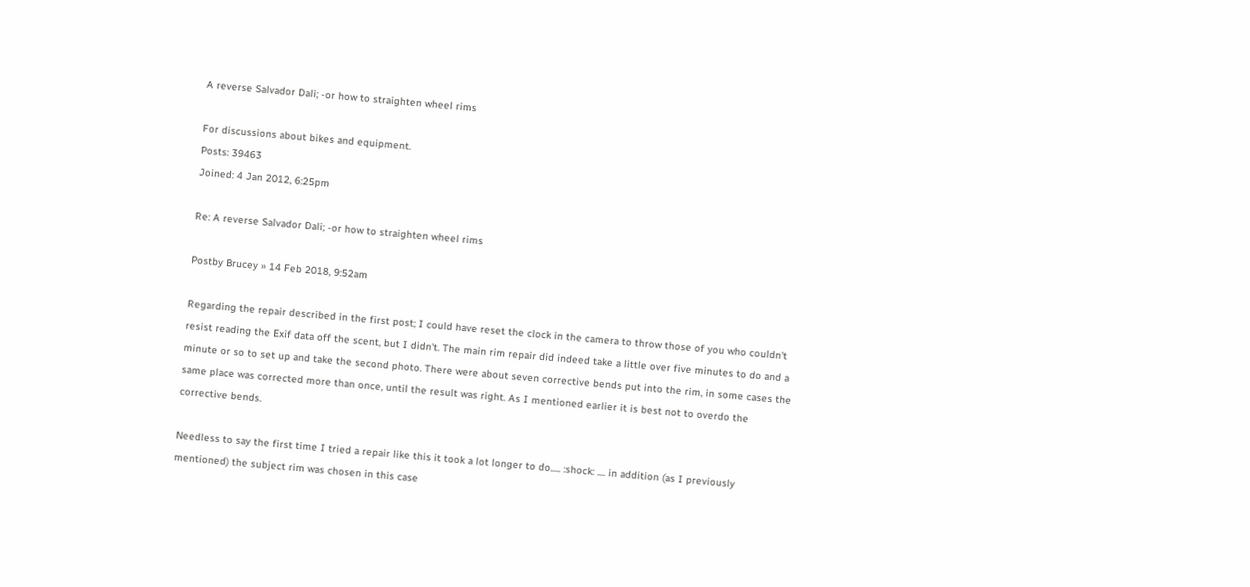A reverse Salvador Dali; -or how to straighten wheel rims

For discussions about bikes and equipment.
Posts: 39463
Joined: 4 Jan 2012, 6:25pm

Re: A reverse Salvador Dali; -or how to straighten wheel rims

Postby Brucey » 14 Feb 2018, 9:52am

Regarding the repair described in the first post; I could have reset the clock in the camera to throw those of you who couldn't resist reading the Exif data off the scent, but I didn't. The main rim repair did indeed take a little over five minutes to do and a minute or so to set up and take the second photo. There were about seven corrective bends put into the rim, in some cases the same place was corrected more than once, until the result was right. As I mentioned earlier it is best not to overdo the corrective bends.

Needless to say the first time I tried a repair like this it took a lot longer to do..... :shock: .... in addition (as I previously mentioned) the subject rim was chosen in this case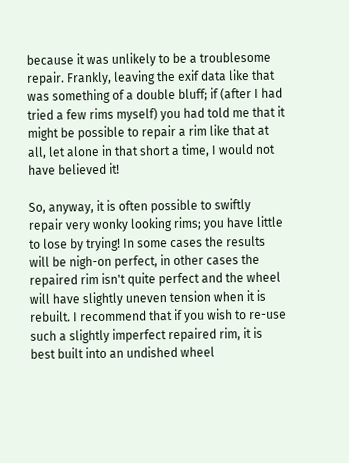because it was unlikely to be a troublesome repair. Frankly, leaving the exif data like that was something of a double bluff; if (after I had tried a few rims myself) you had told me that it might be possible to repair a rim like that at all, let alone in that short a time, I would not have believed it!

So, anyway, it is often possible to swiftly repair very wonky looking rims; you have little to lose by trying! In some cases the results will be nigh-on perfect, in other cases the repaired rim isn't quite perfect and the wheel will have slightly uneven tension when it is rebuilt. I recommend that if you wish to re-use such a slightly imperfect repaired rim, it is best built into an undished wheel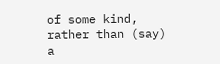of some kind, rather than (say) a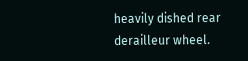heavily dished rear derailleur wheel.